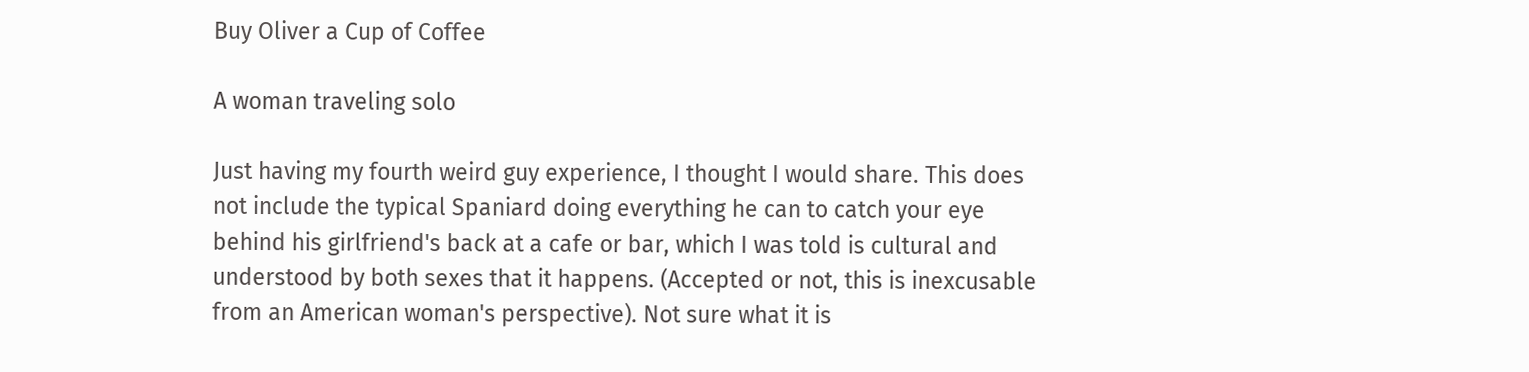Buy Oliver a Cup of Coffee

A woman traveling solo

Just having my fourth weird guy experience, I thought I would share. This does not include the typical Spaniard doing everything he can to catch your eye behind his girlfriend's back at a cafe or bar, which I was told is cultural and understood by both sexes that it happens. (Accepted or not, this is inexcusable from an American woman's perspective). Not sure what it is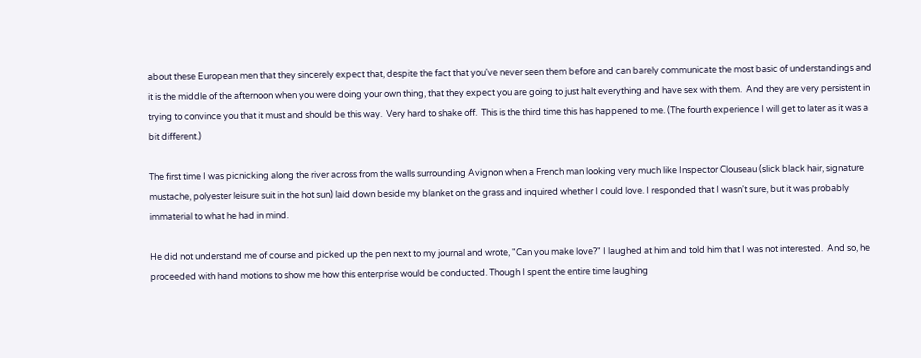about these European men that they sincerely expect that, despite the fact that you've never seen them before and can barely communicate the most basic of understandings and it is the middle of the afternoon when you were doing your own thing, that they expect you are going to just halt everything and have sex with them.  And they are very persistent in trying to convince you that it must and should be this way.  Very hard to shake off.  This is the third time this has happened to me. (The fourth experience I will get to later as it was a bit different.)

The first time I was picnicking along the river across from the walls surrounding Avignon when a French man looking very much like Inspector Clouseau (slick black hair, signature mustache, polyester leisure suit in the hot sun) laid down beside my blanket on the grass and inquired whether I could love. I responded that I wasn't sure, but it was probably immaterial to what he had in mind.

He did not understand me of course and picked up the pen next to my journal and wrote, "Can you make love?" I laughed at him and told him that I was not interested.  And so, he proceeded with hand motions to show me how this enterprise would be conducted. Though I spent the entire time laughing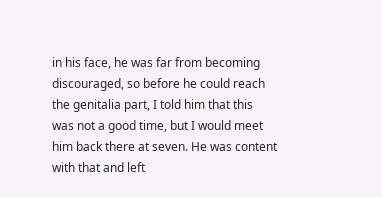in his face, he was far from becoming discouraged, so before he could reach the genitalia part, I told him that this was not a good time, but I would meet him back there at seven. He was content with that and left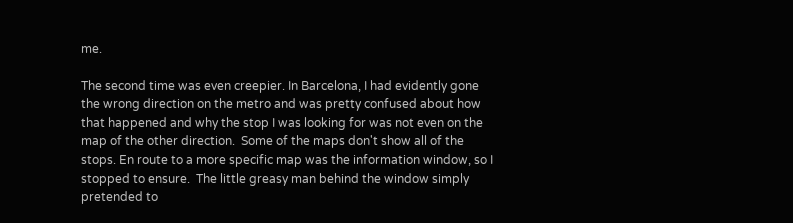me.

The second time was even creepier. In Barcelona, I had evidently gone the wrong direction on the metro and was pretty confused about how that happened and why the stop I was looking for was not even on the map of the other direction.  Some of the maps don't show all of the stops. En route to a more specific map was the information window, so I stopped to ensure.  The little greasy man behind the window simply pretended to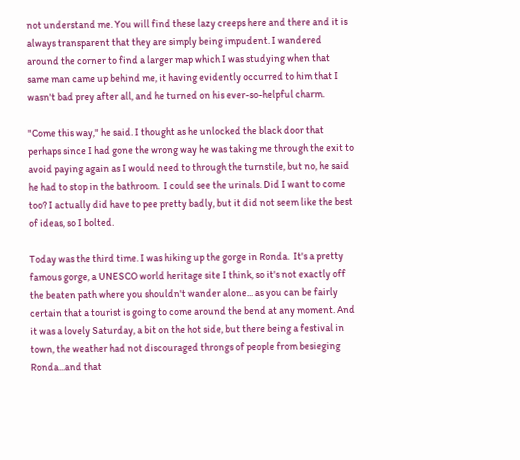not understand me. You will find these lazy creeps here and there and it is always transparent that they are simply being impudent. I wandered around the corner to find a larger map which I was studying when that same man came up behind me, it having evidently occurred to him that I wasn't bad prey after all, and he turned on his ever-so-helpful charm.

"Come this way," he said. I thought as he unlocked the black door that perhaps since I had gone the wrong way he was taking me through the exit to avoid paying again as I would need to through the turnstile, but no, he said he had to stop in the bathroom.  I could see the urinals. Did I want to come too? I actually did have to pee pretty badly, but it did not seem like the best of ideas, so I bolted.

Today was the third time. I was hiking up the gorge in Ronda.  It's a pretty famous gorge, a UNESCO world heritage site I think, so it's not exactly off the beaten path where you shouldn't wander alone... as you can be fairly certain that a tourist is going to come around the bend at any moment. And it was a lovely Saturday, a bit on the hot side, but there being a festival in town, the weather had not discouraged throngs of people from besieging Ronda...and that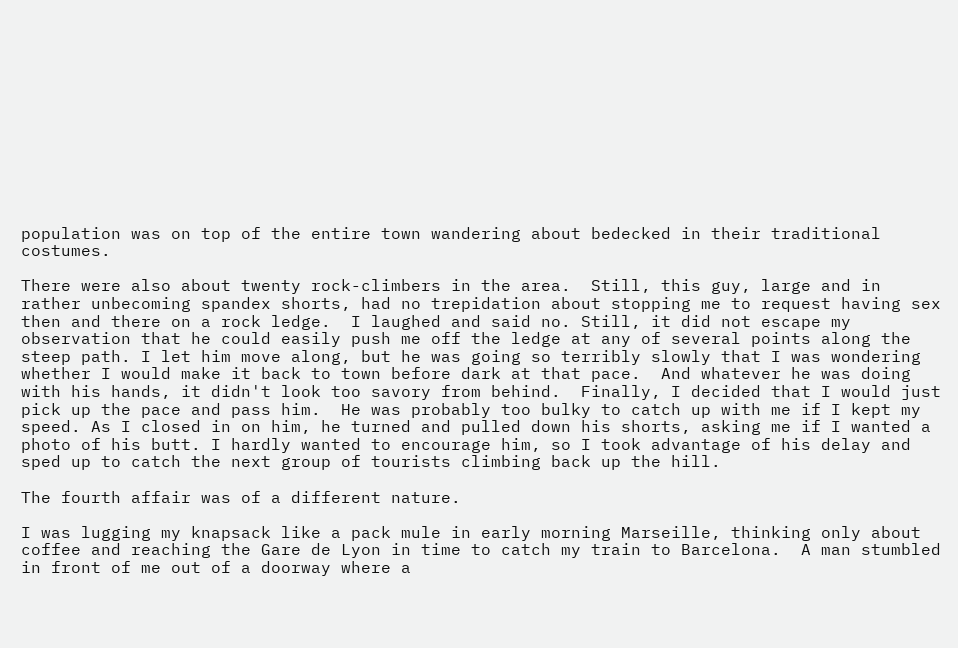population was on top of the entire town wandering about bedecked in their traditional costumes.

There were also about twenty rock-climbers in the area.  Still, this guy, large and in rather unbecoming spandex shorts, had no trepidation about stopping me to request having sex then and there on a rock ledge.  I laughed and said no. Still, it did not escape my observation that he could easily push me off the ledge at any of several points along the steep path. I let him move along, but he was going so terribly slowly that I was wondering whether I would make it back to town before dark at that pace.  And whatever he was doing with his hands, it didn't look too savory from behind.  Finally, I decided that I would just pick up the pace and pass him.  He was probably too bulky to catch up with me if I kept my speed. As I closed in on him, he turned and pulled down his shorts, asking me if I wanted a photo of his butt. I hardly wanted to encourage him, so I took advantage of his delay and sped up to catch the next group of tourists climbing back up the hill.

The fourth affair was of a different nature.

I was lugging my knapsack like a pack mule in early morning Marseille, thinking only about coffee and reaching the Gare de Lyon in time to catch my train to Barcelona.  A man stumbled in front of me out of a doorway where a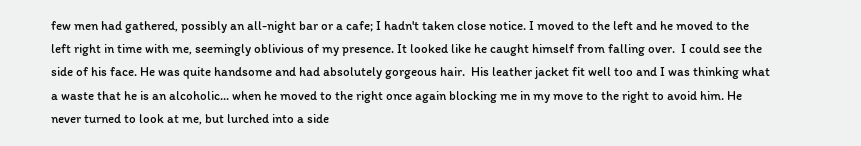few men had gathered, possibly an all-night bar or a cafe; I hadn't taken close notice. I moved to the left and he moved to the left right in time with me, seemingly oblivious of my presence. It looked like he caught himself from falling over.  I could see the side of his face. He was quite handsome and had absolutely gorgeous hair.  His leather jacket fit well too and I was thinking what a waste that he is an alcoholic... when he moved to the right once again blocking me in my move to the right to avoid him. He never turned to look at me, but lurched into a side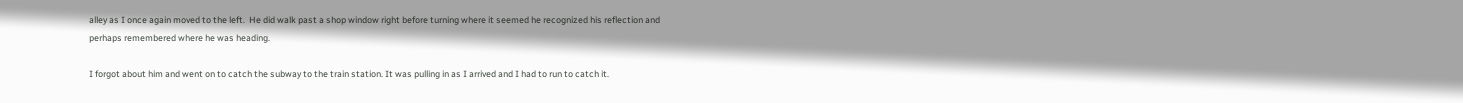alley as I once again moved to the left.  He did walk past a shop window right before turning where it seemed he recognized his reflection and perhaps remembered where he was heading.

I forgot about him and went on to catch the subway to the train station. It was pulling in as I arrived and I had to run to catch it.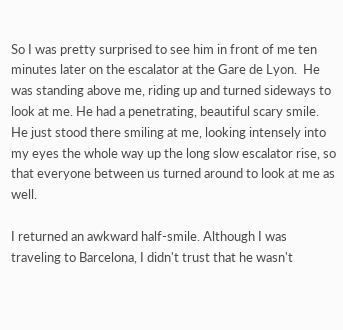So I was pretty surprised to see him in front of me ten minutes later on the escalator at the Gare de Lyon.  He was standing above me, riding up and turned sideways to look at me. He had a penetrating, beautiful scary smile. He just stood there smiling at me, looking intensely into my eyes the whole way up the long slow escalator rise, so that everyone between us turned around to look at me as well.

I returned an awkward half-smile. Although I was traveling to Barcelona, I didn't trust that he wasn't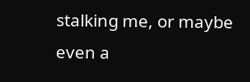stalking me, or maybe even a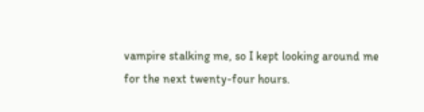vampire stalking me, so I kept looking around me for the next twenty-four hours.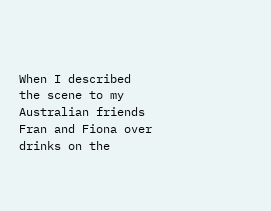When I described the scene to my Australian friends Fran and Fiona over drinks on the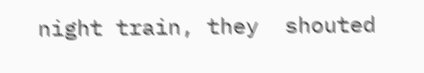night train, they  shouted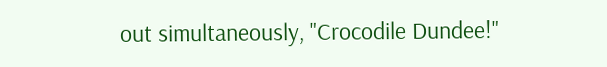out simultaneously, "Crocodile Dundee!"